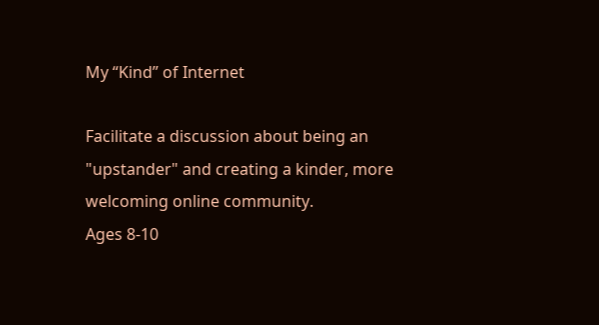My “Kind” of Internet

Facilitate a discussion about being an "upstander" and creating a kinder, more welcoming online community.
Ages 8-10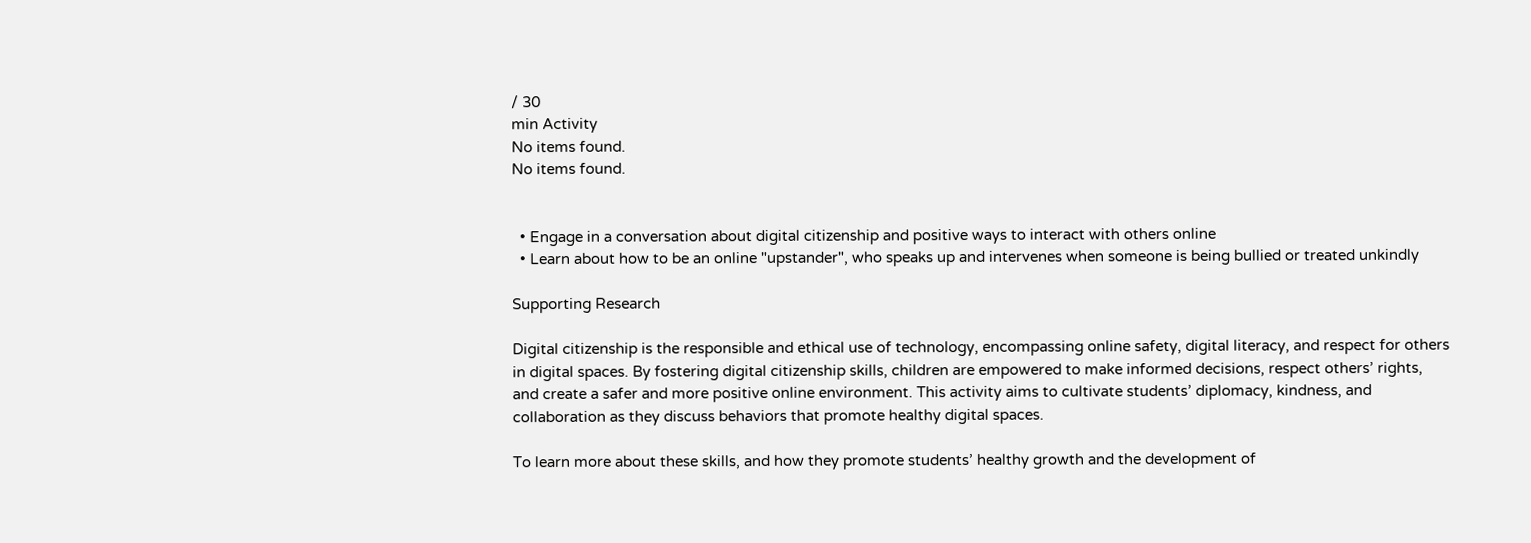/ 30
min Activity
No items found.
No items found.


  • Engage in a conversation about digital citizenship and positive ways to interact with others online
  • Learn about how to be an online "upstander", who speaks up and intervenes when someone is being bullied or treated unkindly

Supporting Research

Digital citizenship is the responsible and ethical use of technology, encompassing online safety, digital literacy, and respect for others in digital spaces. By fostering digital citizenship skills, children are empowered to make informed decisions, respect others’ rights, and create a safer and more positive online environment. This activity aims to cultivate students’ diplomacy, kindness, and collaboration as they discuss behaviors that promote healthy digital spaces.

To learn more about these skills, and how they promote students’ healthy growth and the development of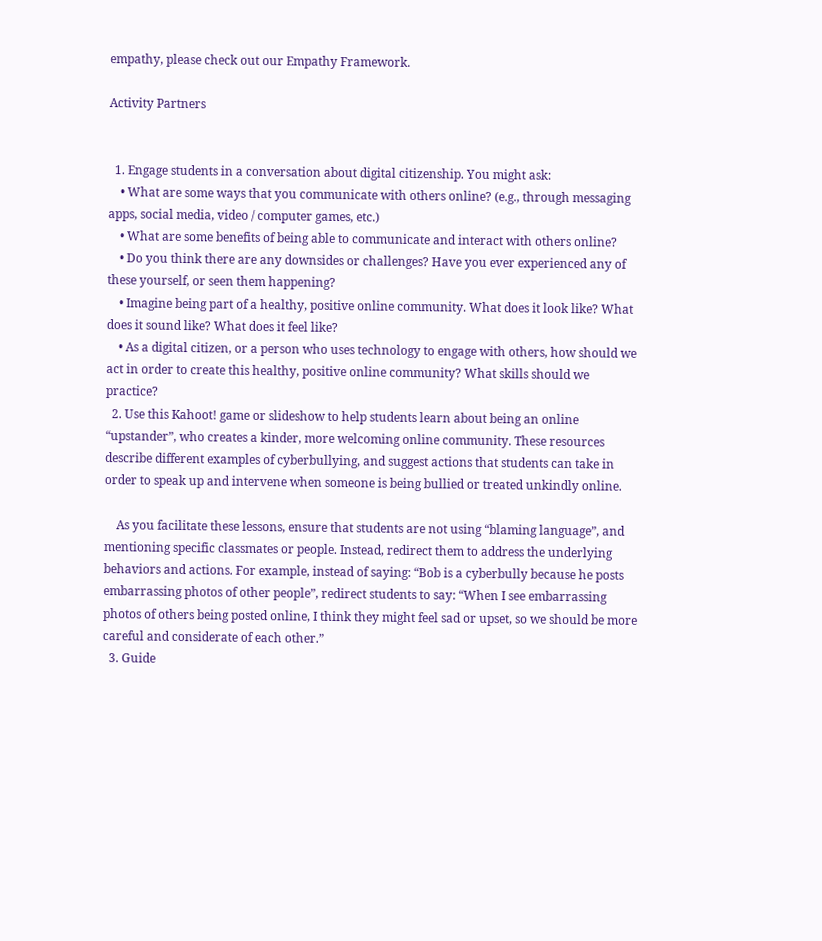empathy, please check out our Empathy Framework.

Activity Partners


  1. Engage students in a conversation about digital citizenship. You might ask:
    • What are some ways that you communicate with others online? (e.g., through messaging apps, social media, video / computer games, etc.)
    • What are some benefits of being able to communicate and interact with others online?
    • Do you think there are any downsides or challenges? Have you ever experienced any of these yourself, or seen them happening?
    • Imagine being part of a healthy, positive online community. What does it look like? What does it sound like? What does it feel like?
    • As a digital citizen, or a person who uses technology to engage with others, how should we act in order to create this healthy, positive online community? What skills should we practice?
  2. Use this Kahoot! game or slideshow to help students learn about being an online “upstander”, who creates a kinder, more welcoming online community. These resources describe different examples of cyberbullying, and suggest actions that students can take in order to speak up and intervene when someone is being bullied or treated unkindly online.

    As you facilitate these lessons, ensure that students are not using “blaming language”, and mentioning specific classmates or people. Instead, redirect them to address the underlying behaviors and actions. For example, instead of saying: “Bob is a cyberbully because he posts embarrassing photos of other people”, redirect students to say: “When I see embarrassing photos of others being posted online, I think they might feel sad or upset, so we should be more careful and considerate of each other.”
  3. Guide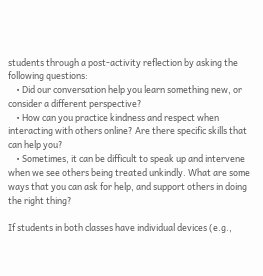students through a post-activity reflection by asking the following questions:
    • Did our conversation help you learn something new, or consider a different perspective?
    • How can you practice kindness and respect when interacting with others online? Are there specific skills that can help you?
    • Sometimes, it can be difficult to speak up and intervene when we see others being treated unkindly. What are some ways that you can ask for help, and support others in doing the right thing?

If students in both classes have individual devices (e.g.,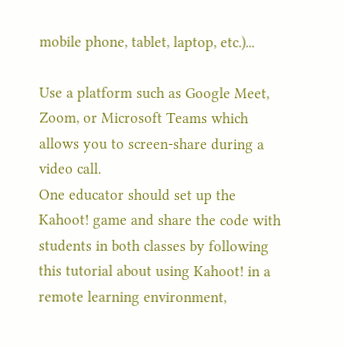mobile phone, tablet, laptop, etc.)...

Use a platform such as Google Meet, Zoom, or Microsoft Teams which allows you to screen-share during a video call.
One educator should set up the Kahoot! game and share the code with students in both classes by following this tutorial about using Kahoot! in a remote learning environment,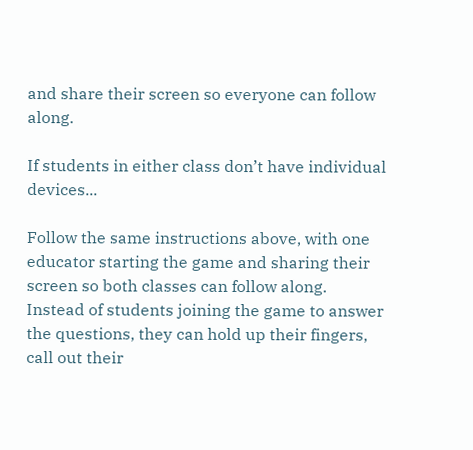and share their screen so everyone can follow along.

If students in either class don’t have individual devices...

Follow the same instructions above, with one educator starting the game and sharing their screen so both classes can follow along.
Instead of students joining the game to answer the questions, they can hold up their fingers, call out their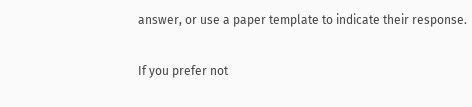answer, or use a paper template to indicate their response.

If you prefer not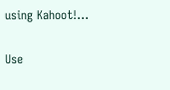using Kahoot!...

Use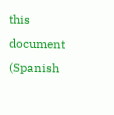this document (Spanish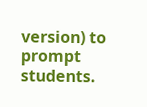version) to prompt students.